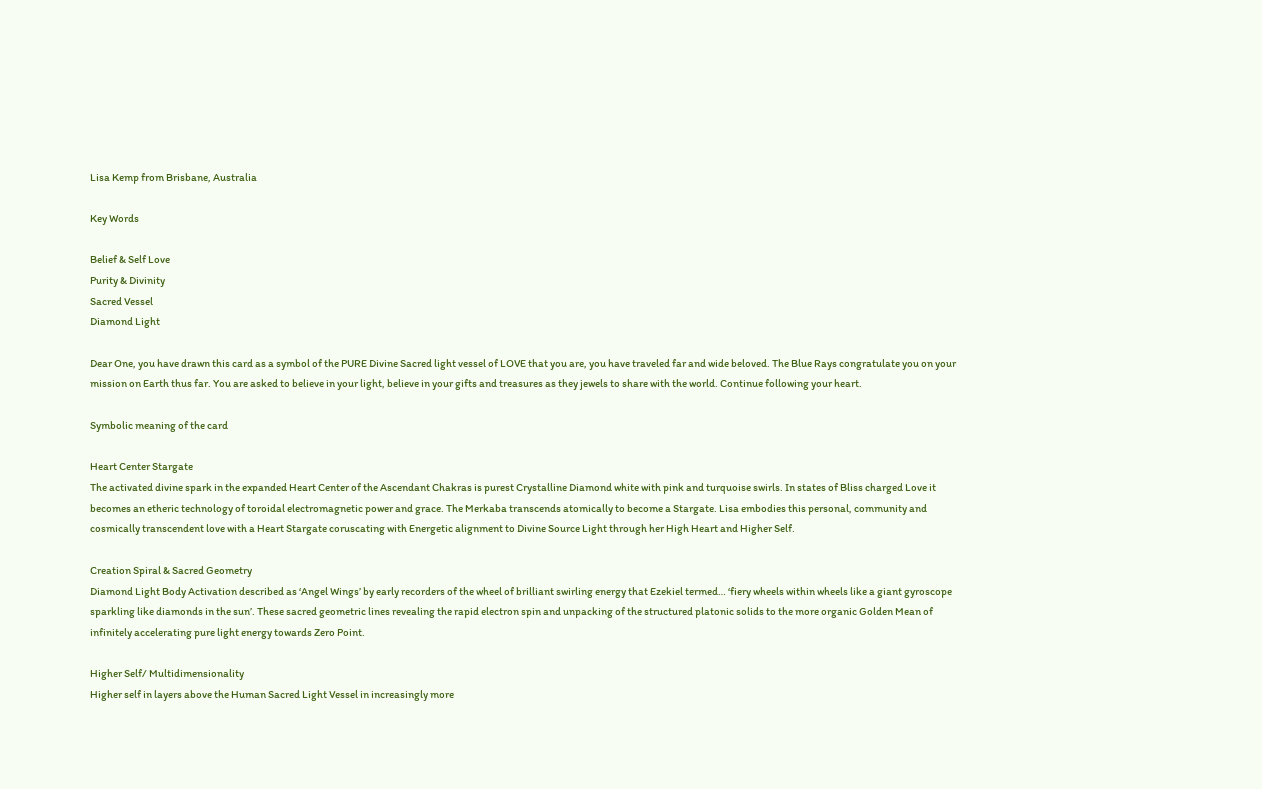Lisa Kemp from Brisbane, Australia

Key Words

Belief & Self Love
Purity & Divinity
Sacred Vessel
Diamond Light

Dear One, you have drawn this card as a symbol of the PURE Divine Sacred light vessel of LOVE that you are, you have traveled far and wide beloved. The Blue Rays congratulate you on your mission on Earth thus far. You are asked to believe in your light, believe in your gifts and treasures as they jewels to share with the world. Continue following your heart.

Symbolic meaning of the card

Heart Center Stargate
The activated divine spark in the expanded Heart Center of the Ascendant Chakras is purest Crystalline Diamond white with pink and turquoise swirls. In states of Bliss charged Love it becomes an etheric technology of toroidal electromagnetic power and grace. The Merkaba transcends atomically to become a Stargate. Lisa embodies this personal, community and cosmically transcendent love with a Heart Stargate coruscating with Energetic alignment to Divine Source Light through her High Heart and Higher Self.

Creation Spiral & Sacred Geometry
Diamond Light Body Activation described as ‘Angel Wings’ by early recorders of the wheel of brilliant swirling energy that Ezekiel termed… ‘fiery wheels within wheels like a giant gyroscope sparkling like diamonds in the sun’. These sacred geometric lines revealing the rapid electron spin and unpacking of the structured platonic solids to the more organic Golden Mean of infinitely accelerating pure light energy towards Zero Point.

Higher Self/ Multidimensionality
Higher self in layers above the Human Sacred Light Vessel in increasingly more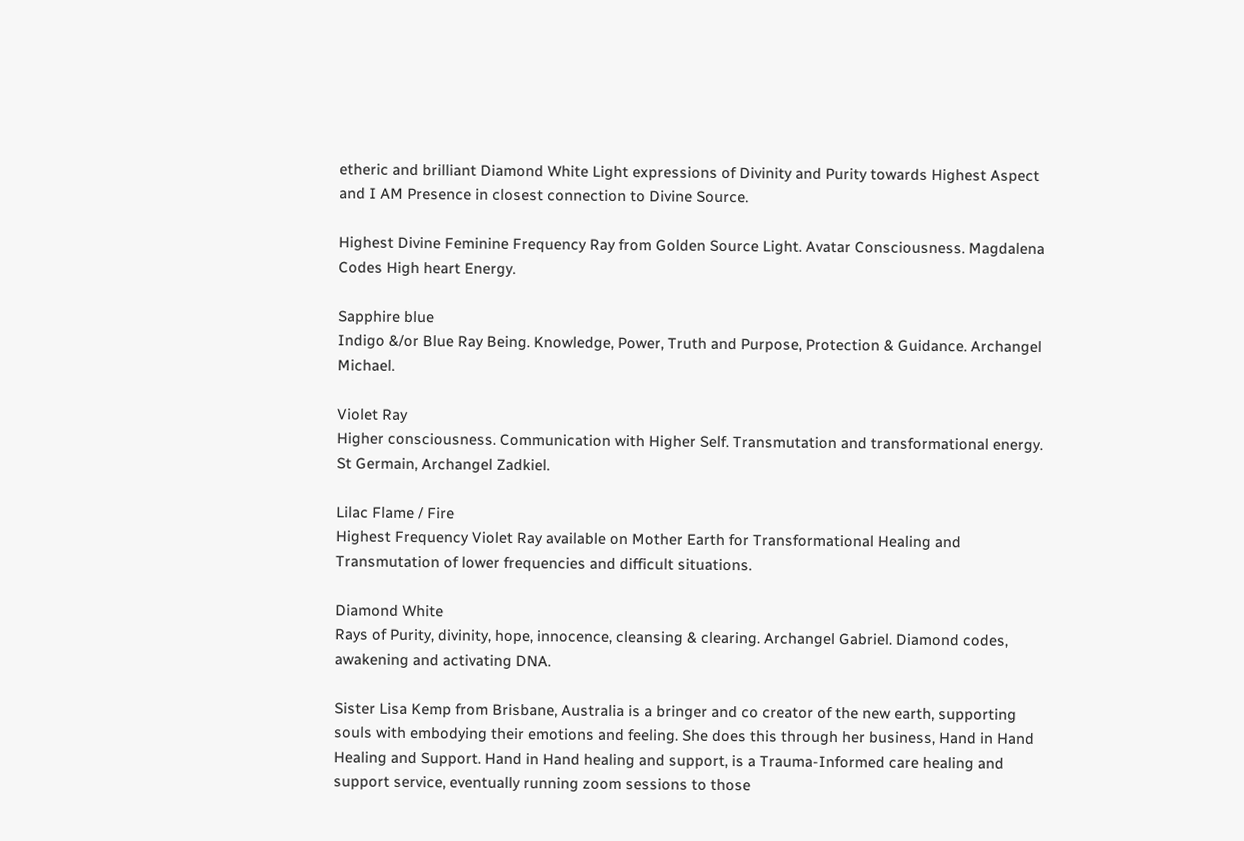etheric and brilliant Diamond White Light expressions of Divinity and Purity towards Highest Aspect and I AM Presence in closest connection to Divine Source.

Highest Divine Feminine Frequency Ray from Golden Source Light. Avatar Consciousness. Magdalena Codes High heart Energy.

Sapphire blue
Indigo &/or Blue Ray Being. Knowledge, Power, Truth and Purpose, Protection & Guidance. Archangel Michael.

Violet Ray
Higher consciousness. Communication with Higher Self. Transmutation and transformational energy. St Germain, Archangel Zadkiel.

Lilac Flame / Fire
Highest Frequency Violet Ray available on Mother Earth for Transformational Healing and Transmutation of lower frequencies and difficult situations.

Diamond White
Rays of Purity, divinity, hope, innocence, cleansing & clearing. Archangel Gabriel. Diamond codes, awakening and activating DNA.

Sister Lisa Kemp from Brisbane, Australia is a bringer and co creator of the new earth, supporting souls with embodying their emotions and feeling. She does this through her business, Hand in Hand Healing and Support. Hand in Hand healing and support, is a Trauma-Informed care healing and support service, eventually running zoom sessions to those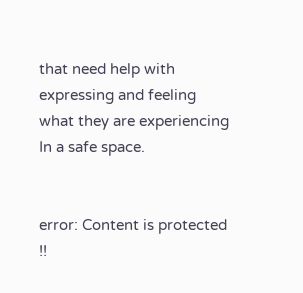that need help with expressing and feeling what they are experiencing In a safe space.


error: Content is protected !!